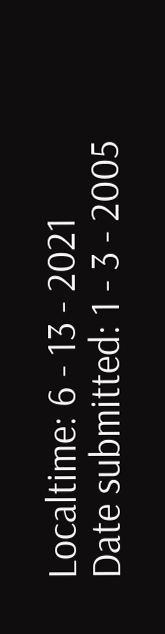Localtime: 6 - 13 - 2021
Date submitted: 1 - 3 - 2005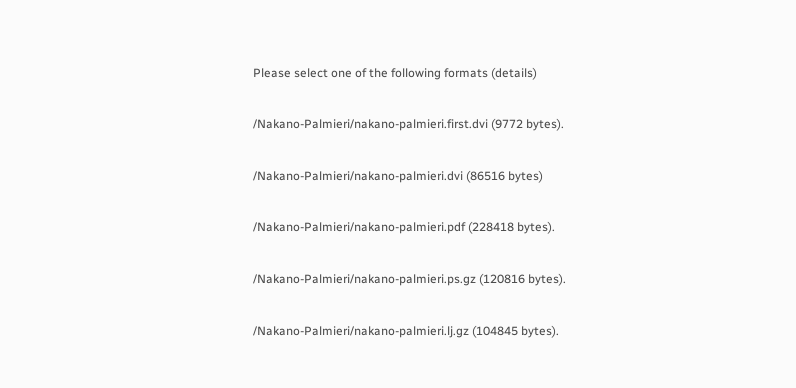Please select one of the following formats (details)

/Nakano-Palmieri/nakano-palmieri.first.dvi (9772 bytes).

/Nakano-Palmieri/nakano-palmieri.dvi (86516 bytes)

/Nakano-Palmieri/nakano-palmieri.pdf (228418 bytes).

/Nakano-Palmieri/nakano-palmieri.ps.gz (120816 bytes).

/Nakano-Palmieri/nakano-palmieri.lj.gz (104845 bytes).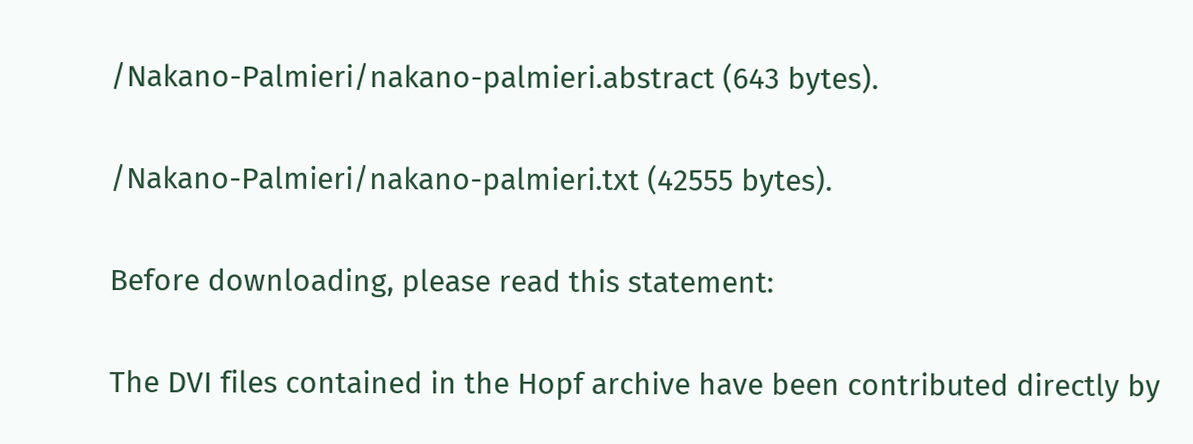/Nakano-Palmieri/nakano-palmieri.abstract (643 bytes).

/Nakano-Palmieri/nakano-palmieri.txt (42555 bytes).

Before downloading, please read this statement:

The DVI files contained in the Hopf archive have been contributed directly by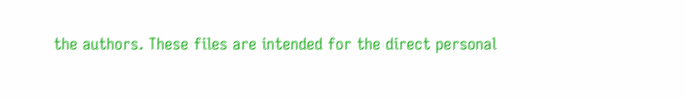the authors. These files are intended for the direct personal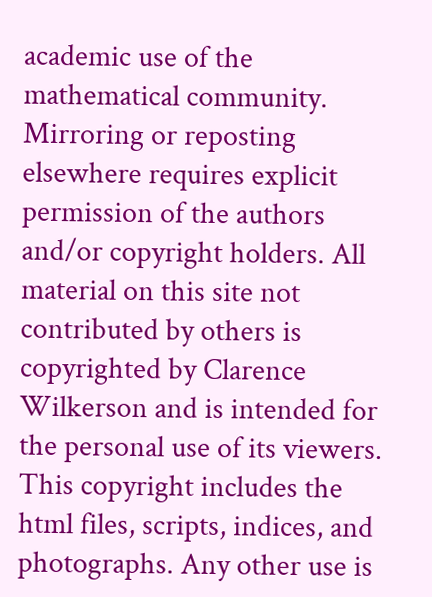academic use of the mathematical community. Mirroring or reposting elsewhere requires explicit permission of the authors and/or copyright holders. All material on this site not contributed by others is copyrighted by Clarence Wilkerson and is intended for the personal use of its viewers. This copyright includes the html files, scripts, indices, and photographs. Any other use is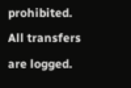prohibited. All transfers are logged.